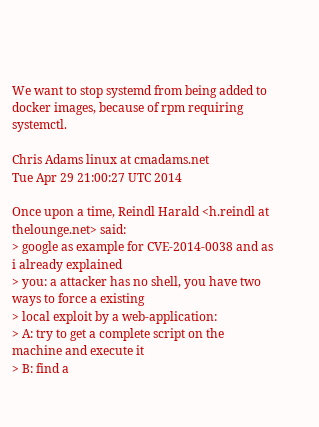We want to stop systemd from being added to docker images, because of rpm requiring systemctl.

Chris Adams linux at cmadams.net
Tue Apr 29 21:00:27 UTC 2014

Once upon a time, Reindl Harald <h.reindl at thelounge.net> said:
> google as example for CVE-2014-0038 and as i already explained
> you: a attacker has no shell, you have two ways to force a existing
> local exploit by a web-application:
> A: try to get a complete script on the machine and execute it
> B: find a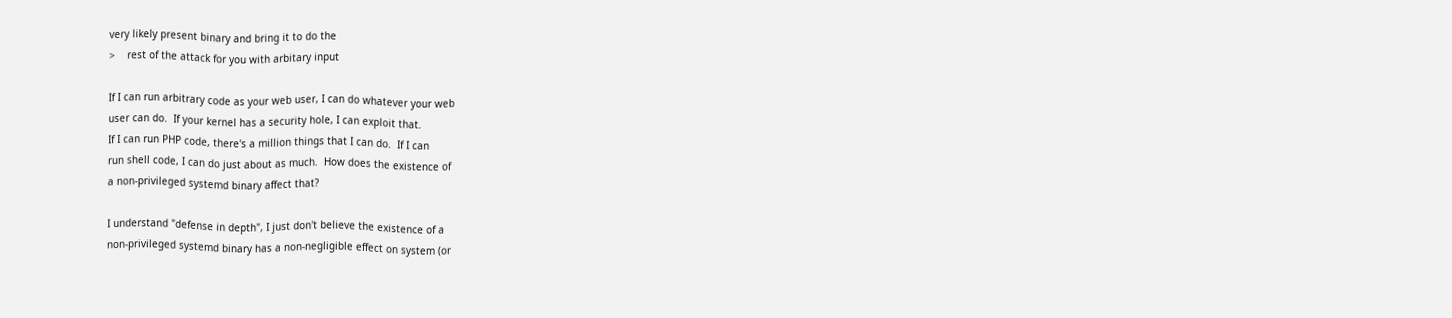very likely present binary and bring it to do the
>    rest of the attack for you with arbitary input

If I can run arbitrary code as your web user, I can do whatever your web
user can do.  If your kernel has a security hole, I can exploit that.
If I can run PHP code, there's a million things that I can do.  If I can
run shell code, I can do just about as much.  How does the existence of
a non-privileged systemd binary affect that?

I understand "defense in depth", I just don't believe the existence of a
non-privileged systemd binary has a non-negligible effect on system (or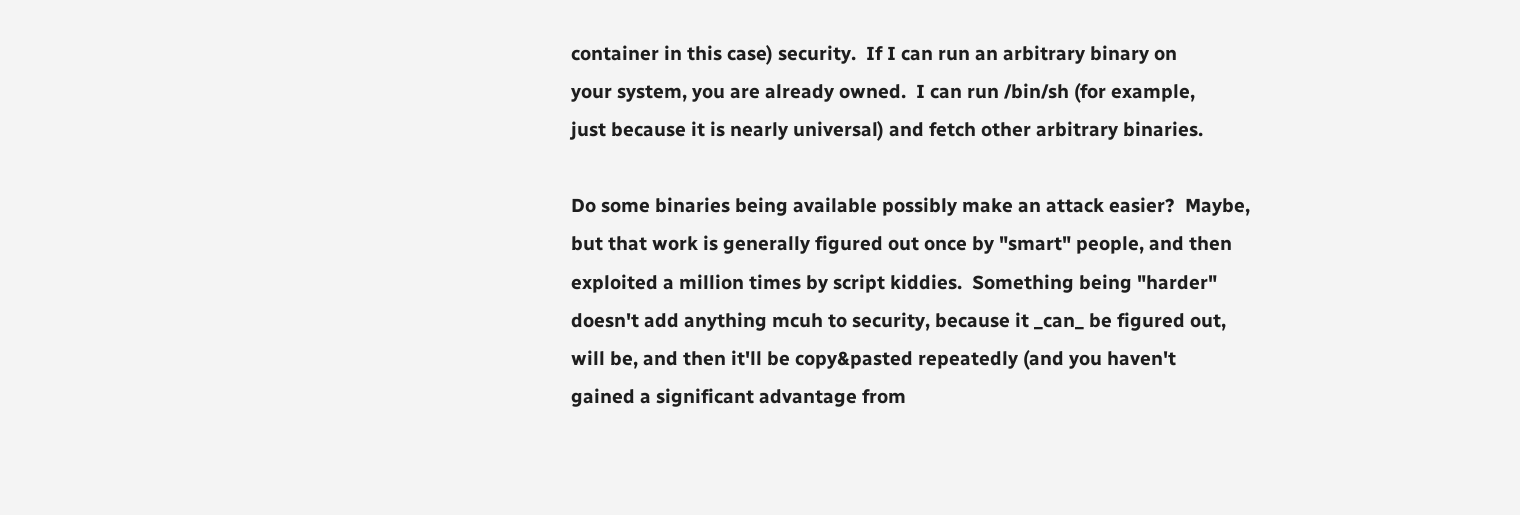container in this case) security.  If I can run an arbitrary binary on
your system, you are already owned.  I can run /bin/sh (for example,
just because it is nearly universal) and fetch other arbitrary binaries.

Do some binaries being available possibly make an attack easier?  Maybe,
but that work is generally figured out once by "smart" people, and then
exploited a million times by script kiddies.  Something being "harder"
doesn't add anything mcuh to security, because it _can_ be figured out,
will be, and then it'll be copy&pasted repeatedly (and you haven't
gained a significant advantage from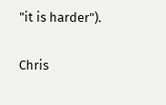"it is harder").

Chris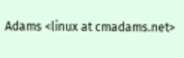Adams <linux at cmadams.net>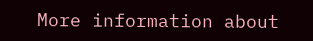More information about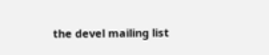the devel mailing list